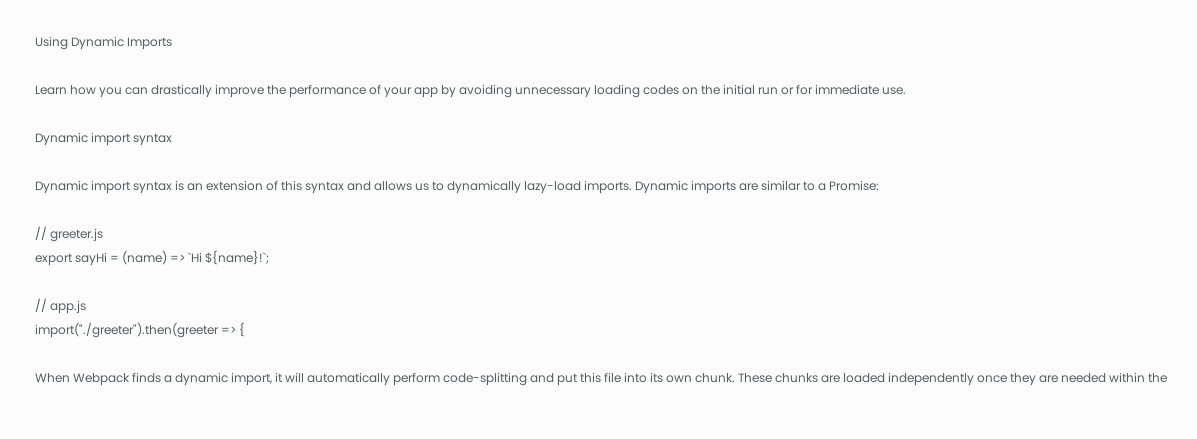Using Dynamic Imports

Learn how you can drastically improve the performance of your app by avoiding unnecessary loading codes on the initial run or for immediate use.

Dynamic import syntax

Dynamic import syntax is an extension of this syntax and allows us to dynamically lazy-load imports. Dynamic imports are similar to a Promise:

// greeter.js
export sayHi = (name) => `Hi ${name}!`;

// app.js
import("./greeter").then(greeter => {

When Webpack finds a dynamic import, it will automatically perform code-splitting and put this file into its own chunk. These chunks are loaded independently once they are needed within the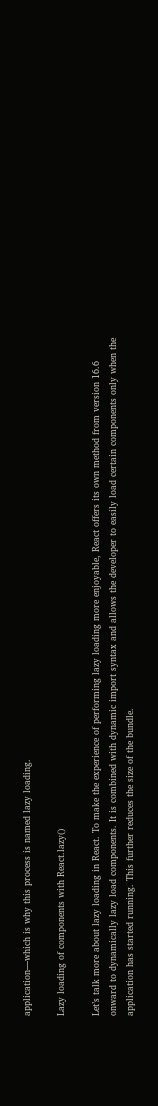application—which is why this process is named lazy loading.

Lazy loading of components with React.lazy()

Let’s talk more about lazy loading in React. To make the experience of performing lazy loading more enjoyable, React offers its own method from version 16.6 onward to dynamically lazy load components. It is combined with dynamic import syntax and allows the developer to easily load certain components only when the application has started running. This further reduces the size of the bundle.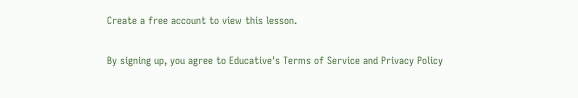Create a free account to view this lesson.

By signing up, you agree to Educative's Terms of Service and Privacy Policy